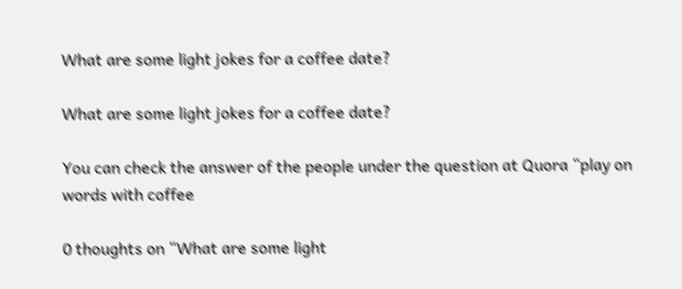What are some light jokes for a coffee date?

What are some light jokes for a coffee date?

You can check the answer of the people under the question at Quora “play on words with coffee

0 thoughts on “What are some light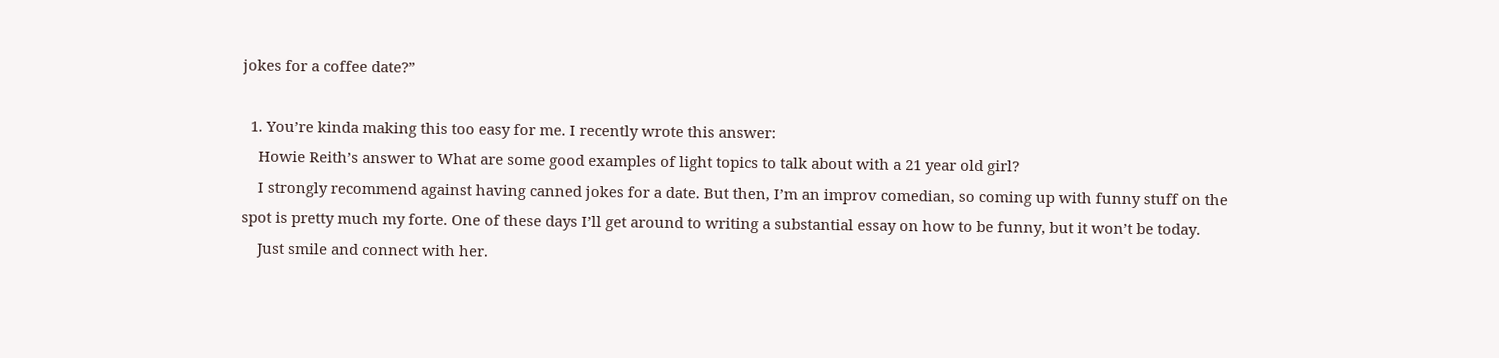jokes for a coffee date?”

  1. You’re kinda making this too easy for me. I recently wrote this answer:
    Howie Reith’s answer to What are some good examples of light topics to talk about with a 21 year old girl?
    I strongly recommend against having canned jokes for a date. But then, I’m an improv comedian, so coming up with funny stuff on the spot is pretty much my forte. One of these days I’ll get around to writing a substantial essay on how to be funny, but it won’t be today.
    Just smile and connect with her.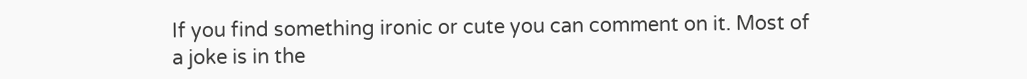If you find something ironic or cute you can comment on it. Most of a joke is in the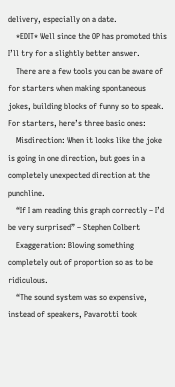delivery, especially on a date.
    *EDIT* Well since the OP has promoted this I’ll try for a slightly better answer.
    There are a few tools you can be aware of for starters when making spontaneous jokes, building blocks of funny so to speak. For starters, here’s three basic ones:
    Misdirection: When it looks like the joke is going in one direction, but goes in a completely unexpected direction at the punchline.
    “If I am reading this graph correctly – I’d be very surprised” – Stephen Colbert
    Exaggeration: Blowing something completely out of proportion so as to be ridiculous.
    “The sound system was so expensive, instead of speakers, Pavarotti took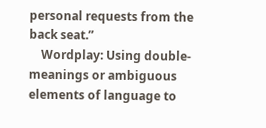personal requests from the back seat.”
    Wordplay: Using double-meanings or ambiguous elements of language to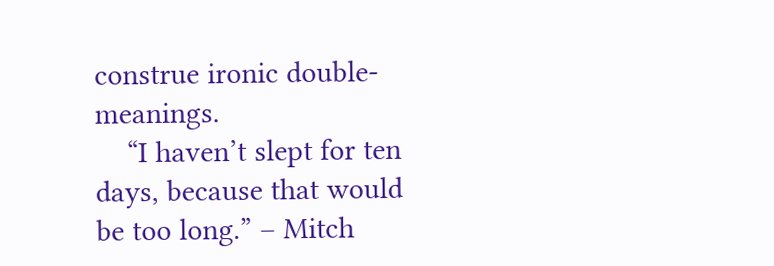construe ironic double-meanings.
    “I haven’t slept for ten days, because that would be too long.” – Mitch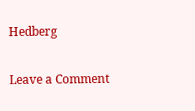Hedberg


Leave a Comment